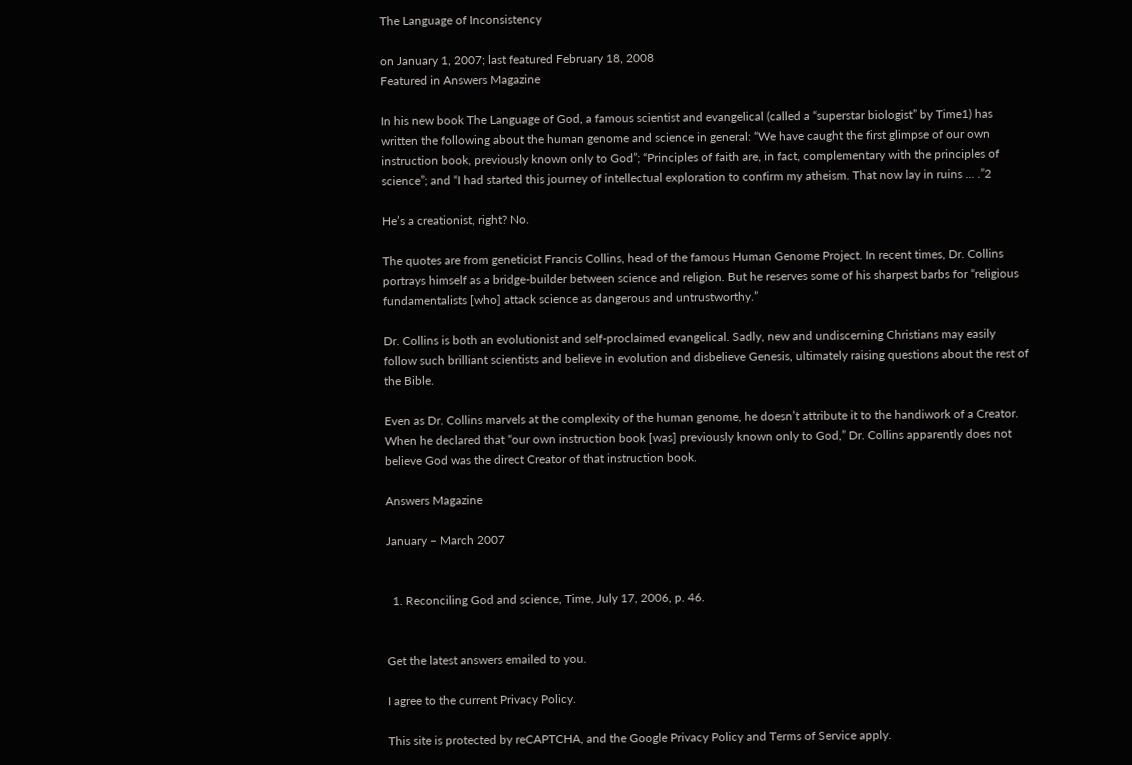The Language of Inconsistency

on January 1, 2007; last featured February 18, 2008
Featured in Answers Magazine

In his new book The Language of God, a famous scientist and evangelical (called a “superstar biologist” by Time1) has written the following about the human genome and science in general: “We have caught the first glimpse of our own instruction book, previously known only to God”; “Principles of faith are, in fact, complementary with the principles of science”; and “I had started this journey of intellectual exploration to confirm my atheism. That now lay in ruins ... .”2

He’s a creationist, right? No.

The quotes are from geneticist Francis Collins, head of the famous Human Genome Project. In recent times, Dr. Collins portrays himself as a bridge-builder between science and religion. But he reserves some of his sharpest barbs for “religious fundamentalists [who] attack science as dangerous and untrustworthy.”

Dr. Collins is both an evolutionist and self-proclaimed evangelical. Sadly, new and undiscerning Christians may easily follow such brilliant scientists and believe in evolution and disbelieve Genesis, ultimately raising questions about the rest of the Bible.

Even as Dr. Collins marvels at the complexity of the human genome, he doesn’t attribute it to the handiwork of a Creator. When he declared that “our own instruction book [was] previously known only to God,” Dr. Collins apparently does not believe God was the direct Creator of that instruction book.

Answers Magazine

January – March 2007


  1. Reconciling God and science, Time, July 17, 2006, p. 46.


Get the latest answers emailed to you.

I agree to the current Privacy Policy.

This site is protected by reCAPTCHA, and the Google Privacy Policy and Terms of Service apply.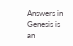Answers in Genesis is an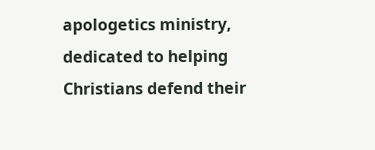apologetics ministry, dedicated to helping Christians defend their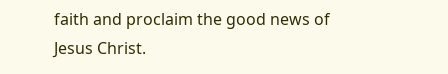faith and proclaim the good news of Jesus Christ.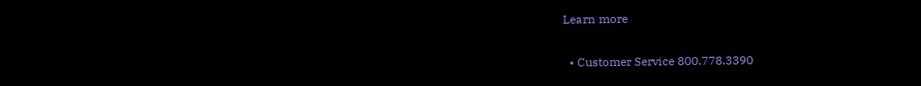Learn more

  • Customer Service 800.778.3390